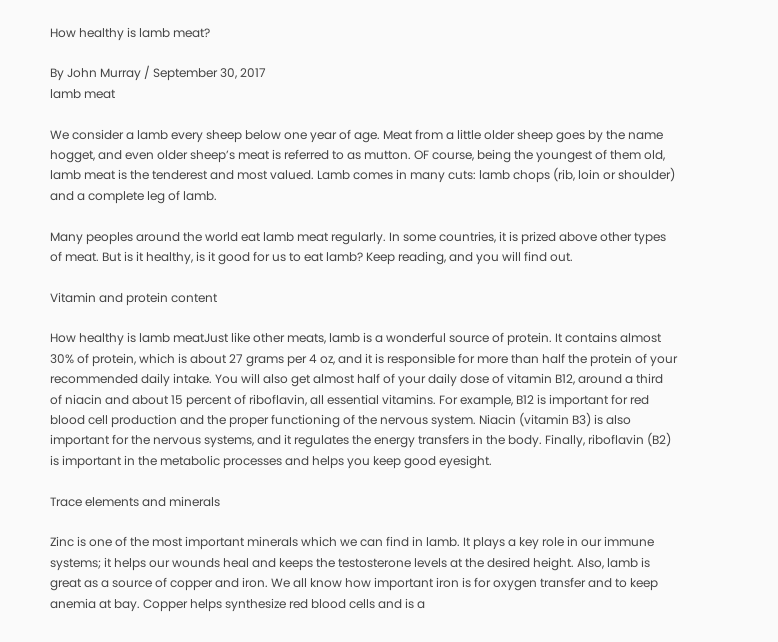How healthy is lamb meat?

By John Murray / September 30, 2017
lamb meat

We consider a lamb every sheep below one year of age. Meat from a little older sheep goes by the name hogget, and even older sheep’s meat is referred to as mutton. OF course, being the youngest of them old, lamb meat is the tenderest and most valued. Lamb comes in many cuts: lamb chops (rib, loin or shoulder) and a complete leg of lamb.

Many peoples around the world eat lamb meat regularly. In some countries, it is prized above other types of meat. But is it healthy, is it good for us to eat lamb? Keep reading, and you will find out.

Vitamin and protein content

How healthy is lamb meatJust like other meats, lamb is a wonderful source of protein. It contains almost 30% of protein, which is about 27 grams per 4 oz, and it is responsible for more than half the protein of your recommended daily intake. You will also get almost half of your daily dose of vitamin B12, around a third of niacin and about 15 percent of riboflavin, all essential vitamins. For example, B12 is important for red blood cell production and the proper functioning of the nervous system. Niacin (vitamin B3) is also important for the nervous systems, and it regulates the energy transfers in the body. Finally, riboflavin (B2) is important in the metabolic processes and helps you keep good eyesight.

Trace elements and minerals

Zinc is one of the most important minerals which we can find in lamb. It plays a key role in our immune systems; it helps our wounds heal and keeps the testosterone levels at the desired height. Also, lamb is great as a source of copper and iron. We all know how important iron is for oxygen transfer and to keep anemia at bay. Copper helps synthesize red blood cells and is a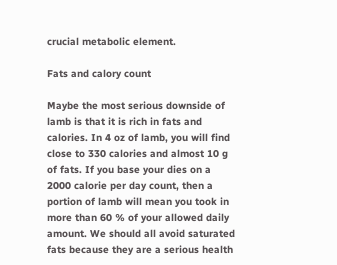crucial metabolic element.

Fats and calory count

Maybe the most serious downside of lamb is that it is rich in fats and calories. In 4 oz of lamb, you will find close to 330 calories and almost 10 g of fats. If you base your dies on a 2000 calorie per day count, then a portion of lamb will mean you took in more than 60 % of your allowed daily amount. We should all avoid saturated fats because they are a serious health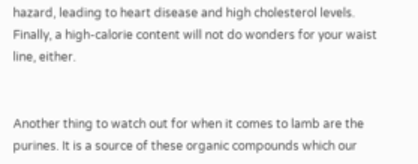hazard, leading to heart disease and high cholesterol levels. Finally, a high-calorie content will not do wonders for your waist line, either.


Another thing to watch out for when it comes to lamb are the purines. It is a source of these organic compounds which our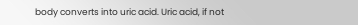body converts into uric acid. Uric acid, if not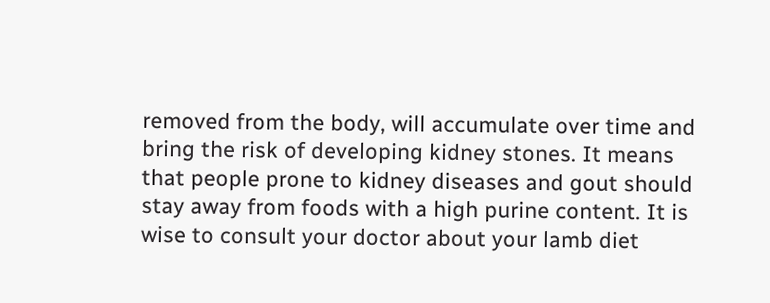removed from the body, will accumulate over time and bring the risk of developing kidney stones. It means that people prone to kidney diseases and gout should stay away from foods with a high purine content. It is wise to consult your doctor about your lamb diet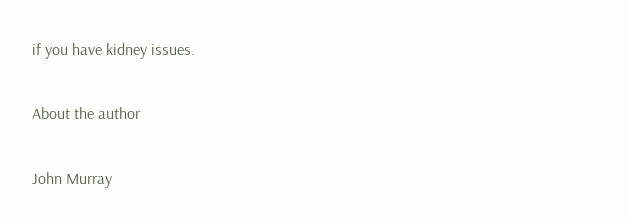if you have kidney issues.

About the author

John Murray